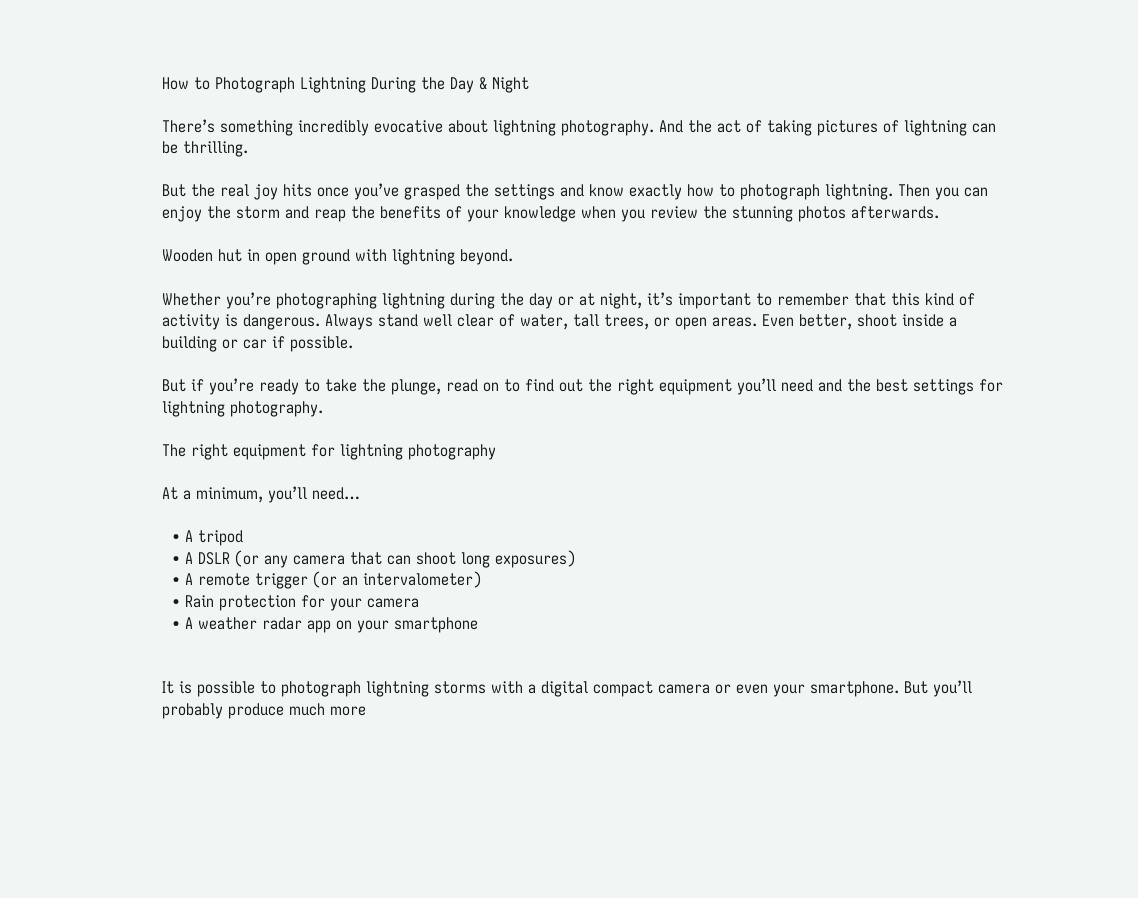How to Photograph Lightning During the Day & Night

There’s something incredibly evocative about lightning photography. And the act of taking pictures of lightning can be thrilling.

But the real joy hits once you’ve grasped the settings and know exactly how to photograph lightning. Then you can enjoy the storm and reap the benefits of your knowledge when you review the stunning photos afterwards.

Wooden hut in open ground with lightning beyond.

Whether you’re photographing lightning during the day or at night, it’s important to remember that this kind of activity is dangerous. Always stand well clear of water, tall trees, or open areas. Even better, shoot inside a building or car if possible.

But if you’re ready to take the plunge, read on to find out the right equipment you’ll need and the best settings for lightning photography.

The right equipment for lightning photography

At a minimum, you’ll need…

  • A tripod
  • A DSLR (or any camera that can shoot long exposures)
  • A remote trigger (or an intervalometer)
  • Rain protection for your camera
  • A weather radar app on your smartphone


It is possible to photograph lightning storms with a digital compact camera or even your smartphone. But you’ll probably produce much more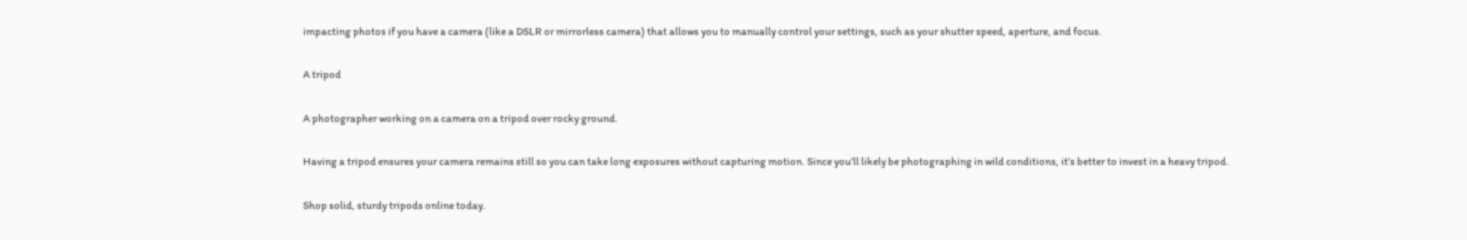impacting photos if you have a camera (like a DSLR or mirrorless camera) that allows you to manually control your settings, such as your shutter speed, aperture, and focus.

A tripod

A photographer working on a camera on a tripod over rocky ground.

Having a tripod ensures your camera remains still so you can take long exposures without capturing motion. Since you’ll likely be photographing in wild conditions, it’s better to invest in a heavy tripod.

Shop solid, sturdy tripods online today.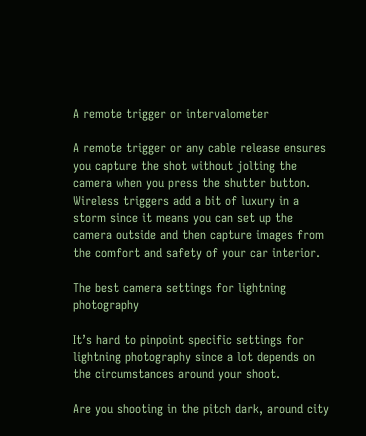A remote trigger or intervalometer

A remote trigger or any cable release ensures you capture the shot without jolting the camera when you press the shutter button. Wireless triggers add a bit of luxury in a storm since it means you can set up the camera outside and then capture images from the comfort and safety of your car interior.

The best camera settings for lightning photography

It’s hard to pinpoint specific settings for lightning photography since a lot depends on the circumstances around your shoot.

Are you shooting in the pitch dark, around city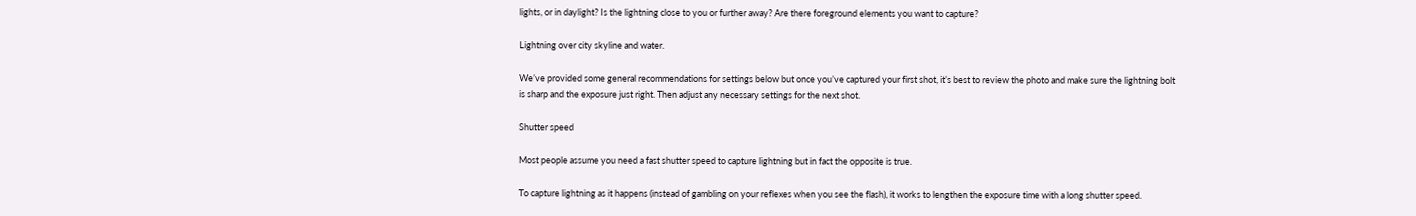lights, or in daylight? Is the lightning close to you or further away? Are there foreground elements you want to capture?

Lightning over city skyline and water.

We’ve provided some general recommendations for settings below but once you’ve captured your first shot, it’s best to review the photo and make sure the lightning bolt is sharp and the exposure just right. Then adjust any necessary settings for the next shot.

Shutter speed

Most people assume you need a fast shutter speed to capture lightning but in fact the opposite is true.

To capture lightning as it happens (instead of gambling on your reflexes when you see the flash), it works to lengthen the exposure time with a long shutter speed.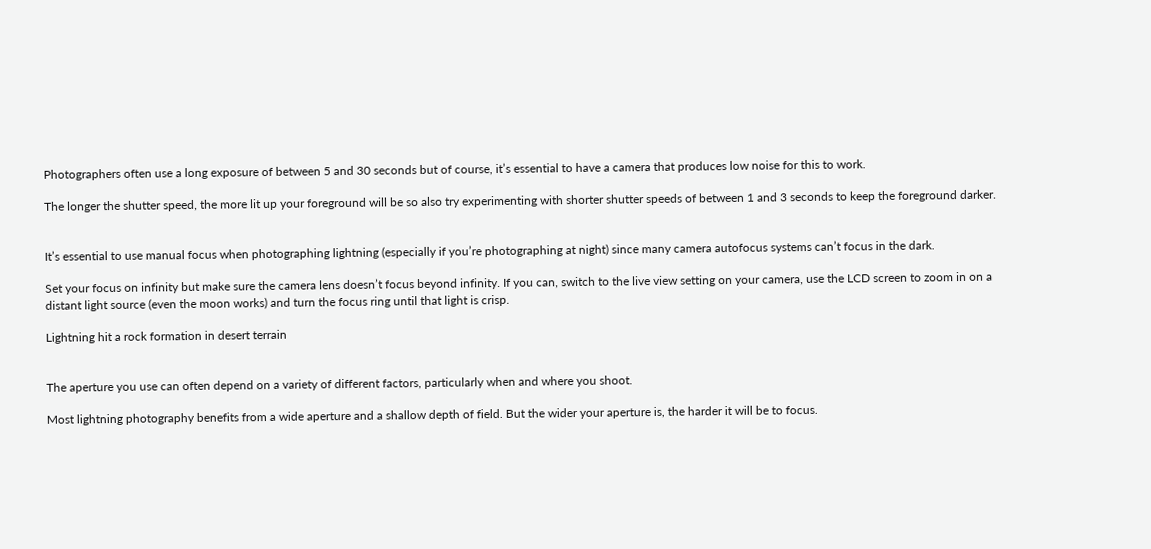Photographers often use a long exposure of between 5 and 30 seconds but of course, it’s essential to have a camera that produces low noise for this to work.

The longer the shutter speed, the more lit up your foreground will be so also try experimenting with shorter shutter speeds of between 1 and 3 seconds to keep the foreground darker.


It’s essential to use manual focus when photographing lightning (especially if you’re photographing at night) since many camera autofocus systems can’t focus in the dark.

Set your focus on infinity but make sure the camera lens doesn’t focus beyond infinity. If you can, switch to the live view setting on your camera, use the LCD screen to zoom in on a distant light source (even the moon works) and turn the focus ring until that light is crisp.

Lightning hit a rock formation in desert terrain


The aperture you use can often depend on a variety of different factors, particularly when and where you shoot.

Most lightning photography benefits from a wide aperture and a shallow depth of field. But the wider your aperture is, the harder it will be to focus.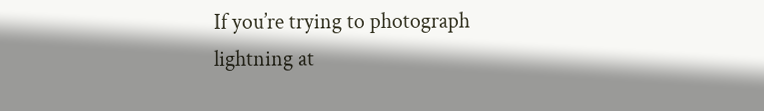If you’re trying to photograph lightning at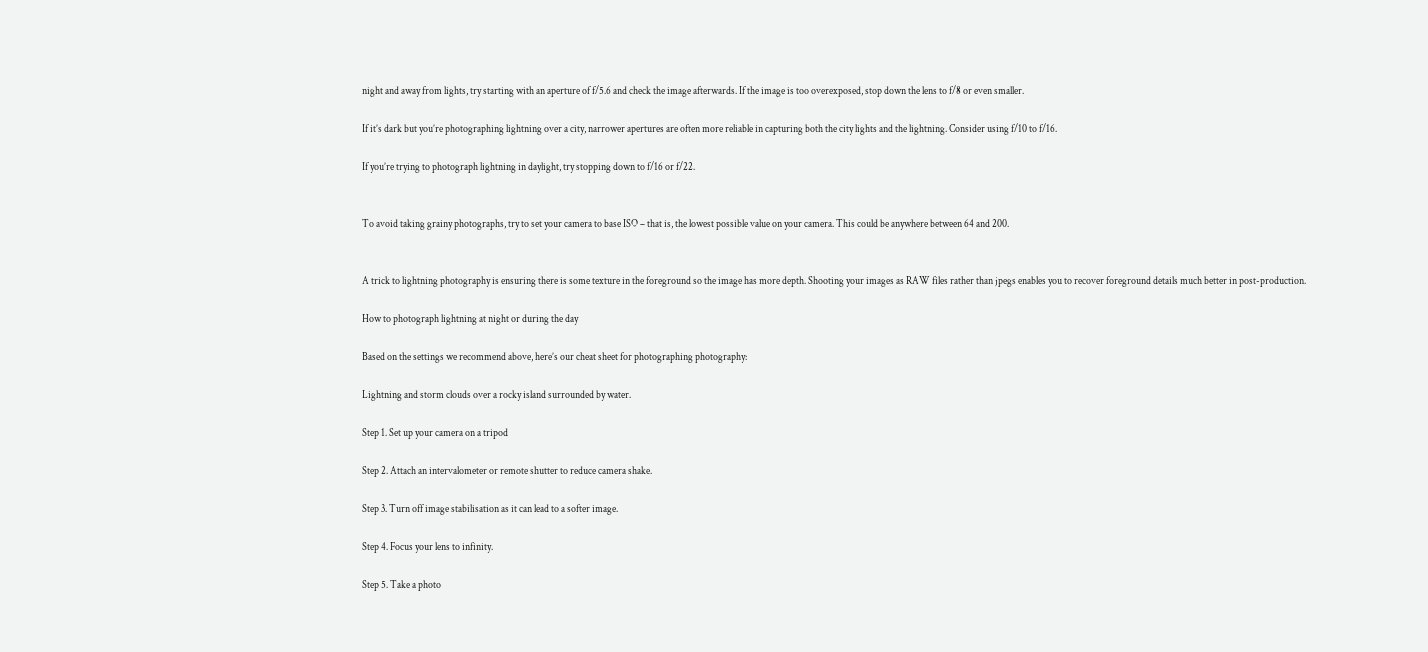night and away from lights, try starting with an aperture of f/5.6 and check the image afterwards. If the image is too overexposed, stop down the lens to f/8 or even smaller.

If it’s dark but you’re photographing lightning over a city, narrower apertures are often more reliable in capturing both the city lights and the lightning. Consider using f/10 to f/16.

If you’re trying to photograph lightning in daylight, try stopping down to f/16 or f/22.


To avoid taking grainy photographs, try to set your camera to base ISO – that is, the lowest possible value on your camera. This could be anywhere between 64 and 200.


A trick to lightning photography is ensuring there is some texture in the foreground so the image has more depth. Shooting your images as RAW files rather than jpegs enables you to recover foreground details much better in post-production.

How to photograph lightning at night or during the day

Based on the settings we recommend above, here’s our cheat sheet for photographing photography:

Lightning and storm clouds over a rocky island surrounded by water.

Step 1. Set up your camera on a tripod

Step 2. Attach an intervalometer or remote shutter to reduce camera shake.

Step 3. Turn off image stabilisation as it can lead to a softer image.

Step 4. Focus your lens to infinity.

Step 5. Take a photo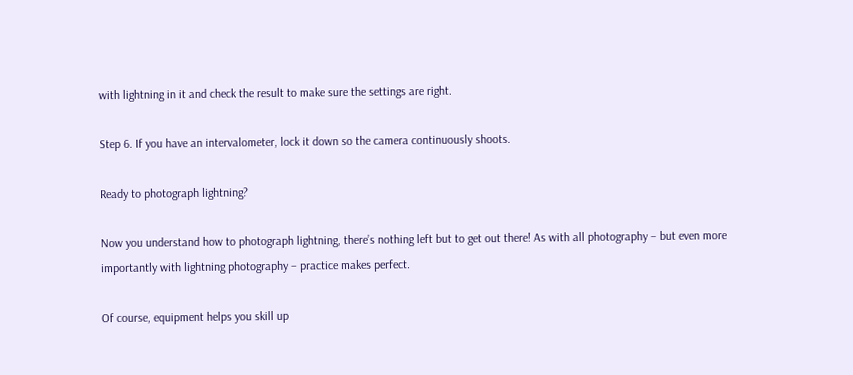with lightning in it and check the result to make sure the settings are right.

Step 6. If you have an intervalometer, lock it down so the camera continuously shoots.

Ready to photograph lightning?

Now you understand how to photograph lightning, there’s nothing left but to get out there! As with all photography – but even more importantly with lightning photography – practice makes perfect.

Of course, equipment helps you skill up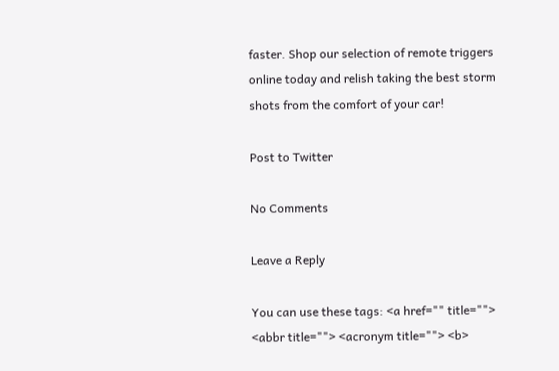faster. Shop our selection of remote triggers online today and relish taking the best storm shots from the comfort of your car!

Post to Twitter

No Comments

Leave a Reply

You can use these tags: <a href="" title=""> <abbr title=""> <acronym title=""> <b>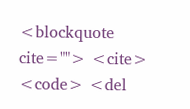<blockquote cite=""> <cite> <code> <del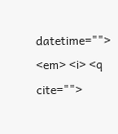datetime=""> <em> <i> <q cite="">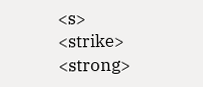<s> <strike> <strong>